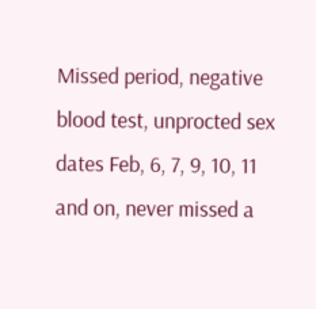Missed period, negative blood test, unprocted sex dates Feb, 6, 7, 9, 10, 11 and on, never missed a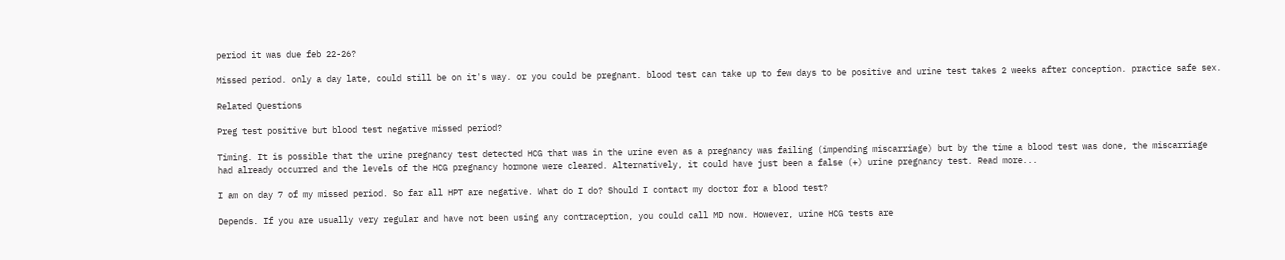period it was due feb 22-26?

Missed period. only a day late, could still be on it's way. or you could be pregnant. blood test can take up to few days to be positive and urine test takes 2 weeks after conception. practice safe sex.

Related Questions

Preg test positive but blood test negative missed period?

Timing. It is possible that the urine pregnancy test detected HCG that was in the urine even as a pregnancy was failing (impending miscarriage) but by the time a blood test was done, the miscarriage had already occurred and the levels of the HCG pregnancy hormone were cleared. Alternatively, it could have just been a false (+) urine pregnancy test. Read more...

I am on day 7 of my missed period. So far all HPT are negative. What do I do? Should I contact my doctor for a blood test?

Depends. If you are usually very regular and have not been using any contraception, you could call MD now. However, urine HCG tests are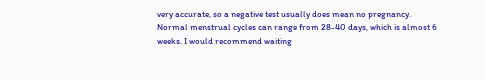very accurate, so a negative test usually does mean no pregnancy. Normal menstrual cycles can range from 28-40 days, which is almost 6 weeks. I would recommend waiting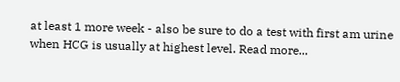at least 1 more week - also be sure to do a test with first am urine when HCG is usually at highest level. Read more...